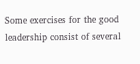Some exercises for the good leadership consist of several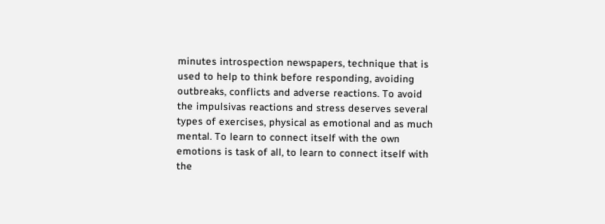minutes introspection newspapers, technique that is used to help to think before responding, avoiding outbreaks, conflicts and adverse reactions. To avoid the impulsivas reactions and stress deserves several types of exercises, physical as emotional and as much mental. To learn to connect itself with the own emotions is task of all, to learn to connect itself with the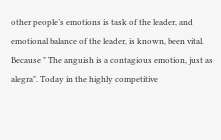other people’s emotions is task of the leader, and emotional balance of the leader, is known, been vital. Because " The anguish is a contagious emotion, just as alegra". Today in the highly competitive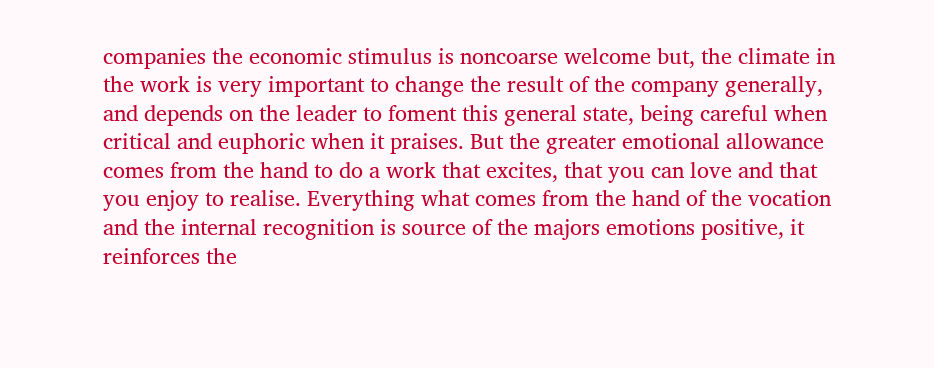companies the economic stimulus is noncoarse welcome but, the climate in the work is very important to change the result of the company generally, and depends on the leader to foment this general state, being careful when critical and euphoric when it praises. But the greater emotional allowance comes from the hand to do a work that excites, that you can love and that you enjoy to realise. Everything what comes from the hand of the vocation and the internal recognition is source of the majors emotions positive, it reinforces the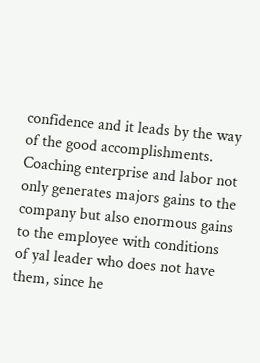confidence and it leads by the way of the good accomplishments. Coaching enterprise and labor not only generates majors gains to the company but also enormous gains to the employee with conditions of yal leader who does not have them, since he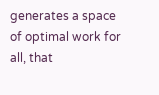generates a space of optimal work for all, that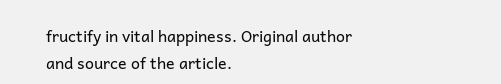fructify in vital happiness. Original author and source of the article.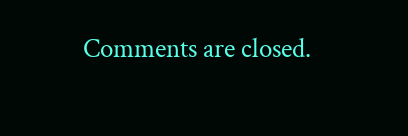Comments are closed.